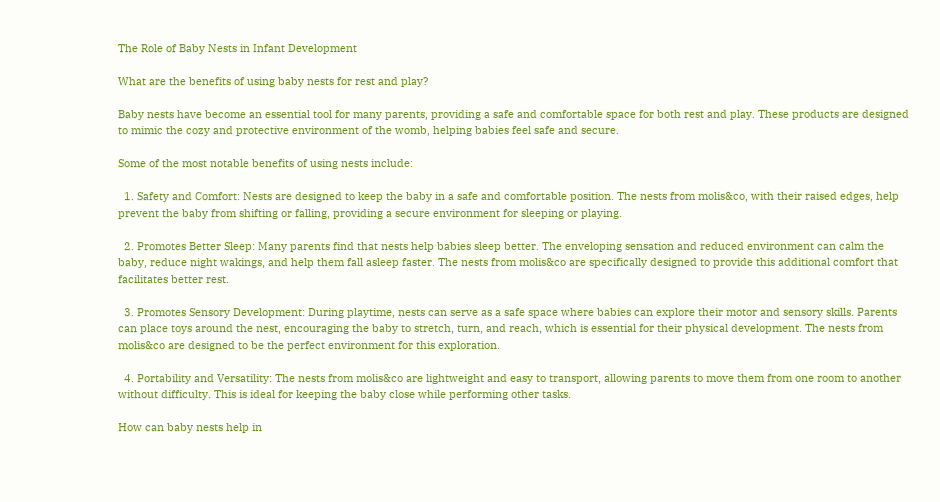The Role of Baby Nests in Infant Development

What are the benefits of using baby nests for rest and play?

Baby nests have become an essential tool for many parents, providing a safe and comfortable space for both rest and play. These products are designed to mimic the cozy and protective environment of the womb, helping babies feel safe and secure.

Some of the most notable benefits of using nests include:

  1. Safety and Comfort: Nests are designed to keep the baby in a safe and comfortable position. The nests from molis&co, with their raised edges, help prevent the baby from shifting or falling, providing a secure environment for sleeping or playing.

  2. Promotes Better Sleep: Many parents find that nests help babies sleep better. The enveloping sensation and reduced environment can calm the baby, reduce night wakings, and help them fall asleep faster. The nests from molis&co are specifically designed to provide this additional comfort that facilitates better rest.

  3. Promotes Sensory Development: During playtime, nests can serve as a safe space where babies can explore their motor and sensory skills. Parents can place toys around the nest, encouraging the baby to stretch, turn, and reach, which is essential for their physical development. The nests from molis&co are designed to be the perfect environment for this exploration.

  4. Portability and Versatility: The nests from molis&co are lightweight and easy to transport, allowing parents to move them from one room to another without difficulty. This is ideal for keeping the baby close while performing other tasks.

How can baby nests help in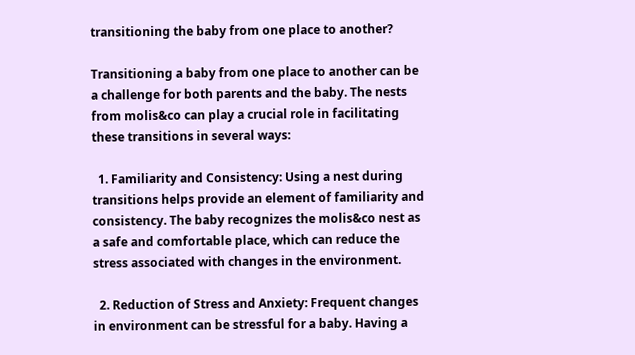transitioning the baby from one place to another?

Transitioning a baby from one place to another can be a challenge for both parents and the baby. The nests from molis&co can play a crucial role in facilitating these transitions in several ways:

  1. Familiarity and Consistency: Using a nest during transitions helps provide an element of familiarity and consistency. The baby recognizes the molis&co nest as a safe and comfortable place, which can reduce the stress associated with changes in the environment.

  2. Reduction of Stress and Anxiety: Frequent changes in environment can be stressful for a baby. Having a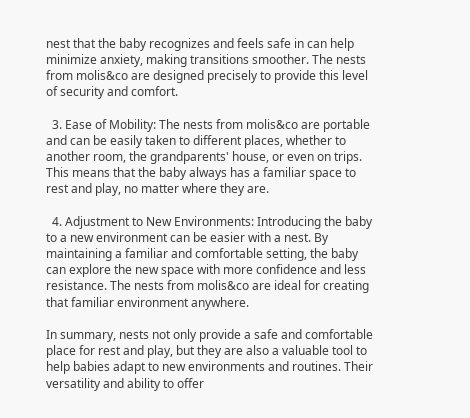nest that the baby recognizes and feels safe in can help minimize anxiety, making transitions smoother. The nests from molis&co are designed precisely to provide this level of security and comfort.

  3. Ease of Mobility: The nests from molis&co are portable and can be easily taken to different places, whether to another room, the grandparents' house, or even on trips. This means that the baby always has a familiar space to rest and play, no matter where they are.

  4. Adjustment to New Environments: Introducing the baby to a new environment can be easier with a nest. By maintaining a familiar and comfortable setting, the baby can explore the new space with more confidence and less resistance. The nests from molis&co are ideal for creating that familiar environment anywhere.

In summary, nests not only provide a safe and comfortable place for rest and play, but they are also a valuable tool to help babies adapt to new environments and routines. Their versatility and ability to offer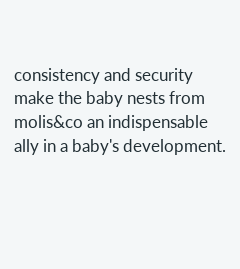consistency and security make the baby nests from molis&co an indispensable ally in a baby's development.